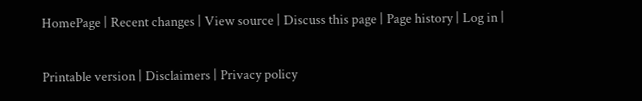HomePage | Recent changes | View source | Discuss this page | Page history | Log in |

Printable version | Disclaimers | Privacy policy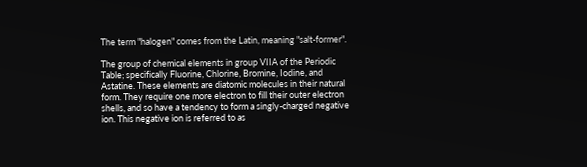The term "halogen" comes from the Latin, meaning "salt-former".

The group of chemical elements in group VIIA of the Periodic Table; specifically Fluorine, Chlorine, Bromine, Iodine, and Astatine. These elements are diatomic molecules in their natural form. They require one more electron to fill their outer electron shells, and so have a tendency to form a singly-charged negative ion. This negative ion is referred to as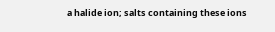a halide ion; salts containing these ions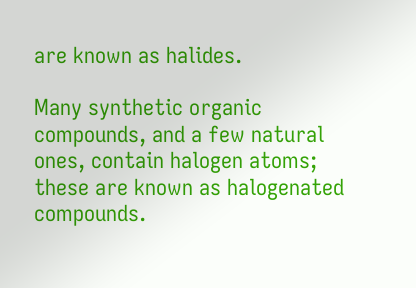are known as halides.

Many synthetic organic compounds, and a few natural ones, contain halogen atoms; these are known as halogenated compounds.